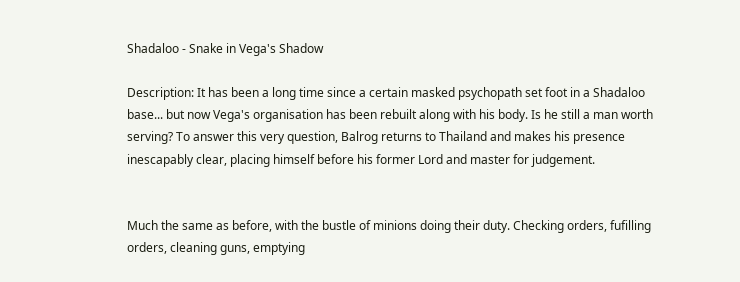Shadaloo - Snake in Vega's Shadow

Description: It has been a long time since a certain masked psychopath set foot in a Shadaloo base... but now Vega's organisation has been rebuilt along with his body. Is he still a man worth serving? To answer this very question, Balrog returns to Thailand and makes his presence inescapably clear, placing himself before his former Lord and master for judgement.


Much the same as before, with the bustle of minions doing their duty. Checking orders, fufilling orders, cleaning guns, emptying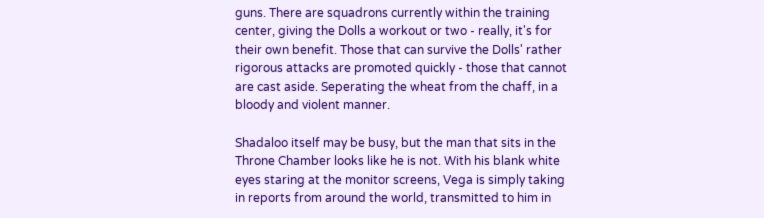guns. There are squadrons currently within the training center, giving the Dolls a workout or two - really, it's for their own benefit. Those that can survive the Dolls' rather rigorous attacks are promoted quickly - those that cannot are cast aside. Seperating the wheat from the chaff, in a bloody and violent manner.

Shadaloo itself may be busy, but the man that sits in the Throne Chamber looks like he is not. With his blank white eyes staring at the monitor screens, Vega is simply taking in reports from around the world, transmitted to him in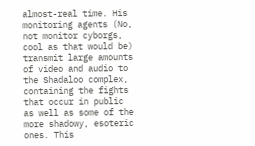almost-real time. His monitoring agents (No, not monitor cyborgs, cool as that would be) transmit large amounts of video and audio to the Shadaloo complex, containing the fights that occur in public as well as some of the more shadowy, esoteric ones. This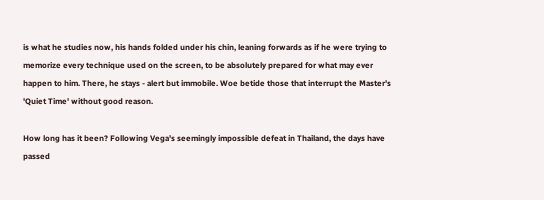is what he studies now, his hands folded under his chin, leaning forwards as if he were trying to memorize every technique used on the screen, to be absolutely prepared for what may ever happen to him. There, he stays - alert but immobile. Woe betide those that interrupt the Master's 'Quiet Time' without good reason.

How long has it been? Following Vega's seemingly impossible defeat in Thailand, the days have passed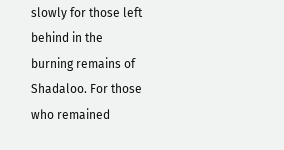slowly for those left behind in the burning remains of Shadaloo. For those who remained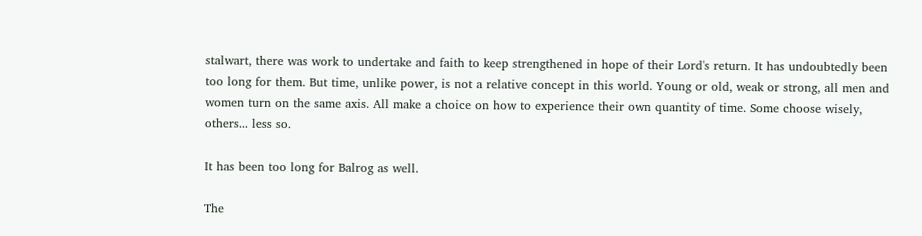stalwart, there was work to undertake and faith to keep strengthened in hope of their Lord's return. It has undoubtedly been too long for them. But time, unlike power, is not a relative concept in this world. Young or old, weak or strong, all men and women turn on the same axis. All make a choice on how to experience their own quantity of time. Some choose wisely, others... less so.

It has been too long for Balrog as well.

The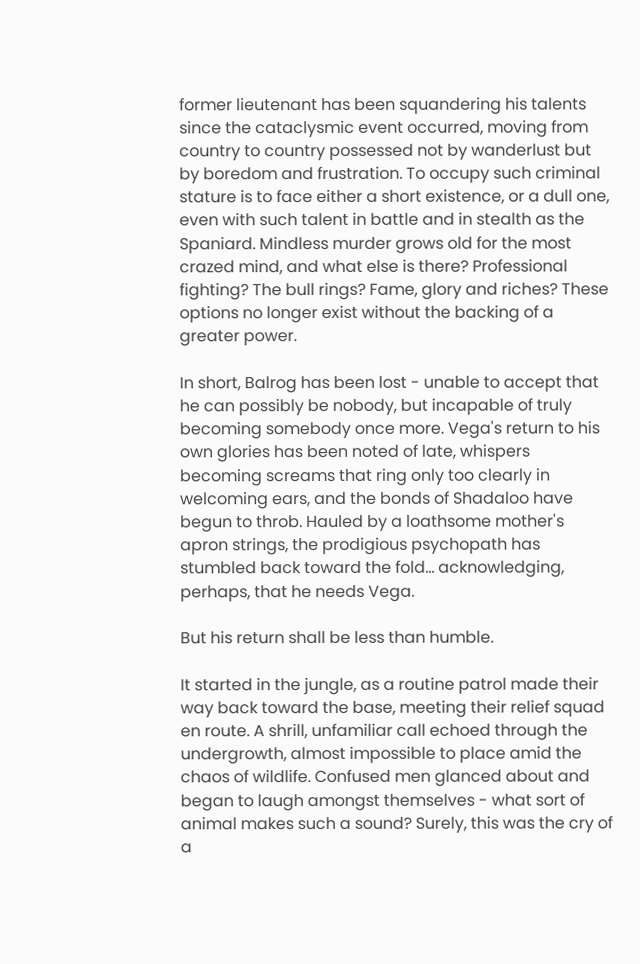former lieutenant has been squandering his talents since the cataclysmic event occurred, moving from country to country possessed not by wanderlust but by boredom and frustration. To occupy such criminal stature is to face either a short existence, or a dull one, even with such talent in battle and in stealth as the Spaniard. Mindless murder grows old for the most crazed mind, and what else is there? Professional fighting? The bull rings? Fame, glory and riches? These options no longer exist without the backing of a greater power.

In short, Balrog has been lost - unable to accept that he can possibly be nobody, but incapable of truly becoming somebody once more. Vega's return to his own glories has been noted of late, whispers becoming screams that ring only too clearly in welcoming ears, and the bonds of Shadaloo have begun to throb. Hauled by a loathsome mother's apron strings, the prodigious psychopath has stumbled back toward the fold... acknowledging, perhaps, that he needs Vega.

But his return shall be less than humble.

It started in the jungle, as a routine patrol made their way back toward the base, meeting their relief squad en route. A shrill, unfamiliar call echoed through the undergrowth, almost impossible to place amid the chaos of wildlife. Confused men glanced about and began to laugh amongst themselves - what sort of animal makes such a sound? Surely, this was the cry of a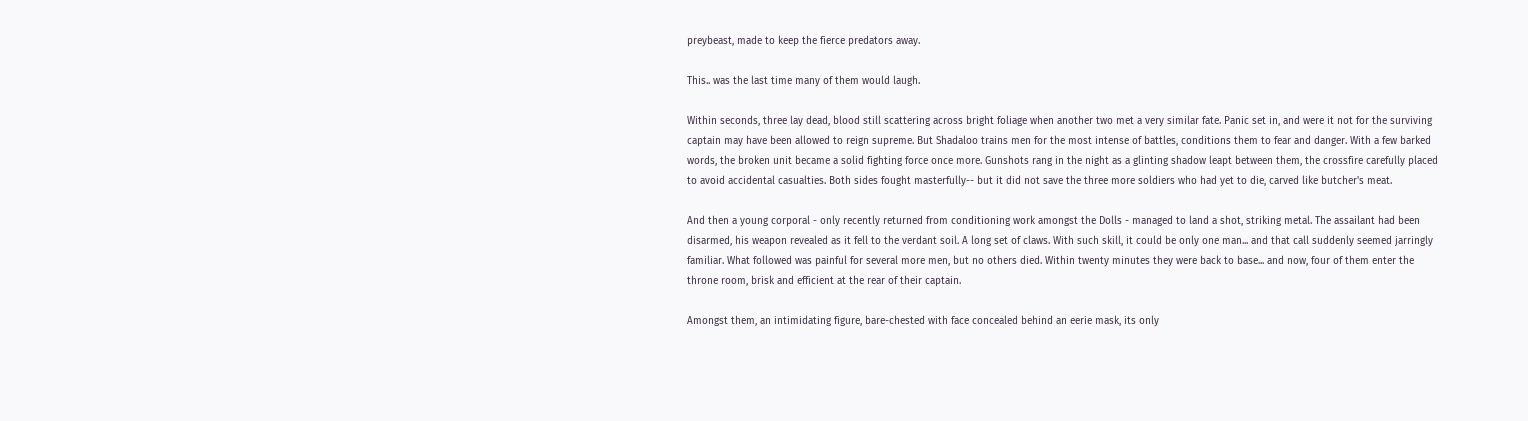preybeast, made to keep the fierce predators away.

This.. was the last time many of them would laugh.

Within seconds, three lay dead, blood still scattering across bright foliage when another two met a very similar fate. Panic set in, and were it not for the surviving captain may have been allowed to reign supreme. But Shadaloo trains men for the most intense of battles, conditions them to fear and danger. With a few barked words, the broken unit became a solid fighting force once more. Gunshots rang in the night as a glinting shadow leapt between them, the crossfire carefully placed to avoid accidental casualties. Both sides fought masterfully-- but it did not save the three more soldiers who had yet to die, carved like butcher's meat.

And then a young corporal - only recently returned from conditioning work amongst the Dolls - managed to land a shot, striking metal. The assailant had been disarmed, his weapon revealed as it fell to the verdant soil. A long set of claws. With such skill, it could be only one man... and that call suddenly seemed jarringly familiar. What followed was painful for several more men, but no others died. Within twenty minutes they were back to base... and now, four of them enter the throne room, brisk and efficient at the rear of their captain.

Amongst them, an intimidating figure, bare-chested with face concealed behind an eerie mask, its only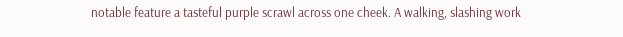notable feature a tasteful purple scrawl across one cheek. A walking, slashing work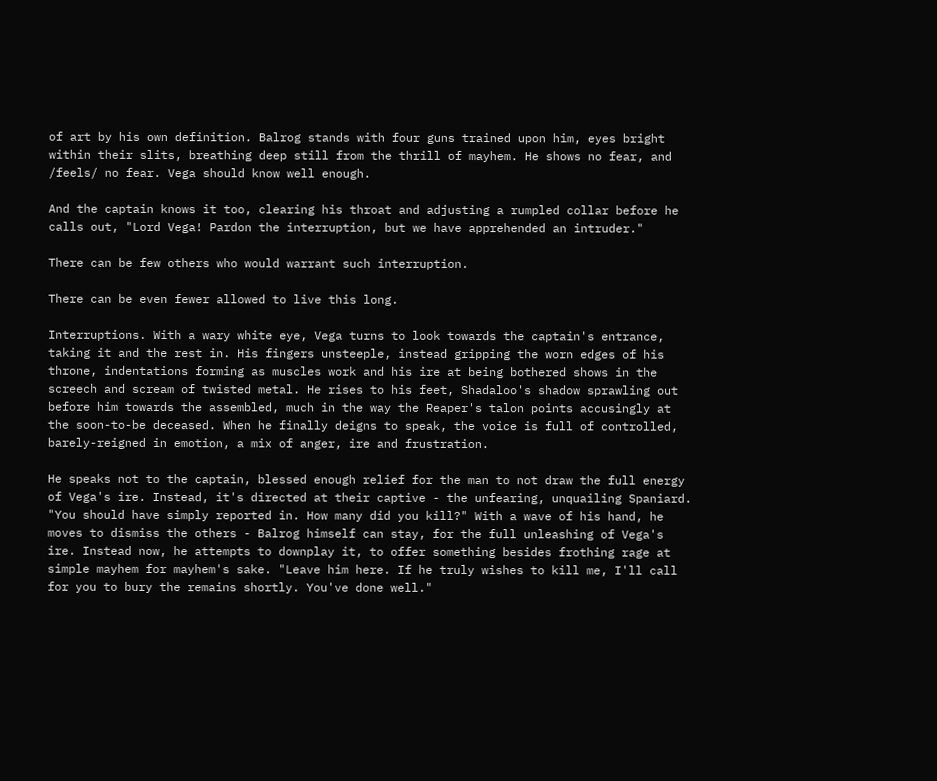of art by his own definition. Balrog stands with four guns trained upon him, eyes bright within their slits, breathing deep still from the thrill of mayhem. He shows no fear, and /feels/ no fear. Vega should know well enough.

And the captain knows it too, clearing his throat and adjusting a rumpled collar before he calls out, "Lord Vega! Pardon the interruption, but we have apprehended an intruder."

There can be few others who would warrant such interruption.

There can be even fewer allowed to live this long.

Interruptions. With a wary white eye, Vega turns to look towards the captain's entrance, taking it and the rest in. His fingers unsteeple, instead gripping the worn edges of his throne, indentations forming as muscles work and his ire at being bothered shows in the screech and scream of twisted metal. He rises to his feet, Shadaloo's shadow sprawling out before him towards the assembled, much in the way the Reaper's talon points accusingly at the soon-to-be deceased. When he finally deigns to speak, the voice is full of controlled, barely-reigned in emotion, a mix of anger, ire and frustration.

He speaks not to the captain, blessed enough relief for the man to not draw the full energy of Vega's ire. Instead, it's directed at their captive - the unfearing, unquailing Spaniard. "You should have simply reported in. How many did you kill?" With a wave of his hand, he moves to dismiss the others - Balrog himself can stay, for the full unleashing of Vega's ire. Instead now, he attempts to downplay it, to offer something besides frothing rage at simple mayhem for mayhem's sake. "Leave him here. If he truly wishes to kill me, I'll call for you to bury the remains shortly. You've done well."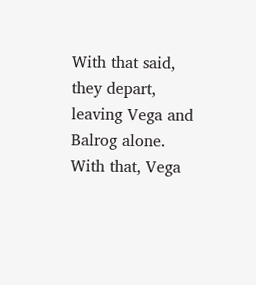With that said, they depart, leaving Vega and Balrog alone. With that, Vega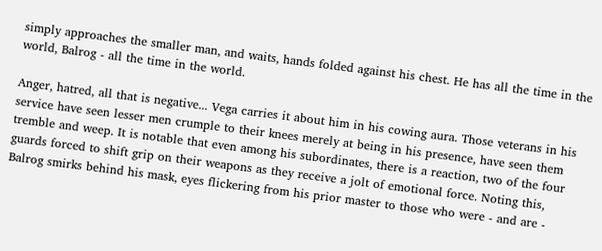simply approaches the smaller man, and waits, hands folded against his chest. He has all the time in the world, Balrog - all the time in the world.

Anger, hatred, all that is negative... Vega carries it about him in his cowing aura. Those veterans in his service have seen lesser men crumple to their knees merely at being in his presence, have seen them tremble and weep. It is notable that even among his subordinates, there is a reaction, two of the four guards forced to shift grip on their weapons as they receive a jolt of emotional force. Noting this, Balrog smirks behind his mask, eyes flickering from his prior master to those who were - and are -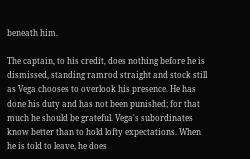beneath him.

The captain, to his credit, does nothing before he is dismissed, standing ramrod straight and stock still as Vega chooses to overlook his presence. He has done his duty and has not been punished; for that much he should be grateful. Vega's subordinates know better than to hold lofty expectations. When he is told to leave, he does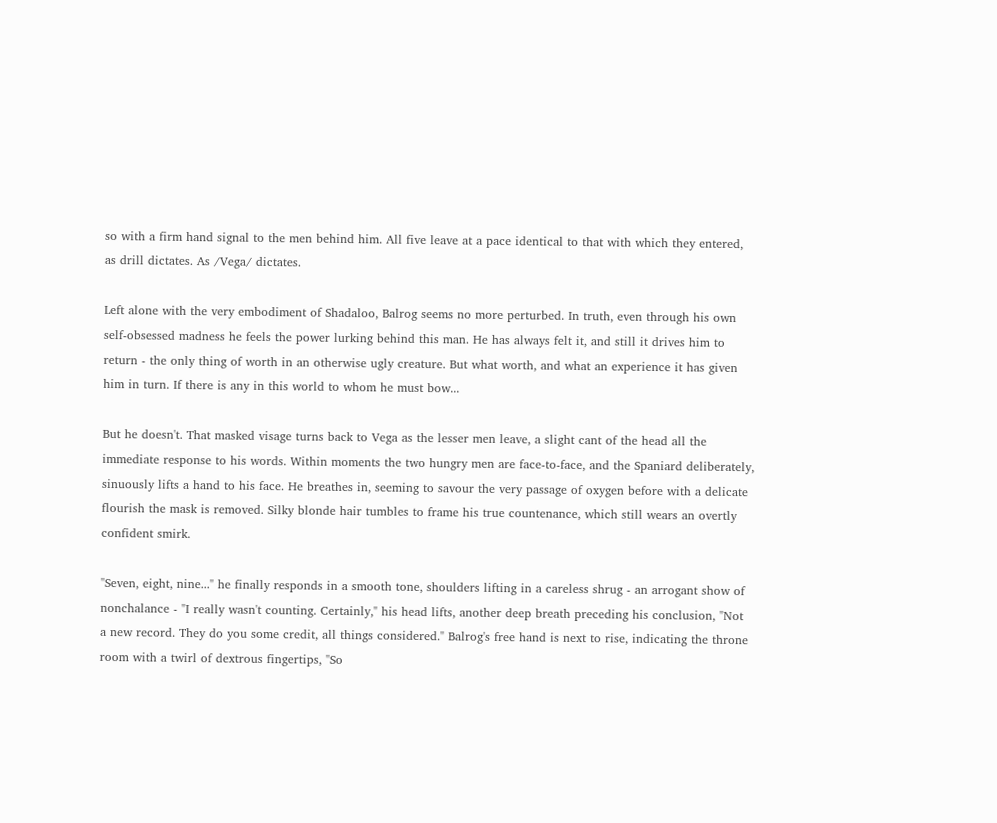so with a firm hand signal to the men behind him. All five leave at a pace identical to that with which they entered, as drill dictates. As /Vega/ dictates.

Left alone with the very embodiment of Shadaloo, Balrog seems no more perturbed. In truth, even through his own self-obsessed madness he feels the power lurking behind this man. He has always felt it, and still it drives him to return - the only thing of worth in an otherwise ugly creature. But what worth, and what an experience it has given him in turn. If there is any in this world to whom he must bow...

But he doesn't. That masked visage turns back to Vega as the lesser men leave, a slight cant of the head all the immediate response to his words. Within moments the two hungry men are face-to-face, and the Spaniard deliberately, sinuously lifts a hand to his face. He breathes in, seeming to savour the very passage of oxygen before with a delicate flourish the mask is removed. Silky blonde hair tumbles to frame his true countenance, which still wears an overtly confident smirk.

"Seven, eight, nine..." he finally responds in a smooth tone, shoulders lifting in a careless shrug - an arrogant show of nonchalance - "I really wasn't counting. Certainly," his head lifts, another deep breath preceding his conclusion, "Not a new record. They do you some credit, all things considered." Balrog's free hand is next to rise, indicating the throne room with a twirl of dextrous fingertips, "So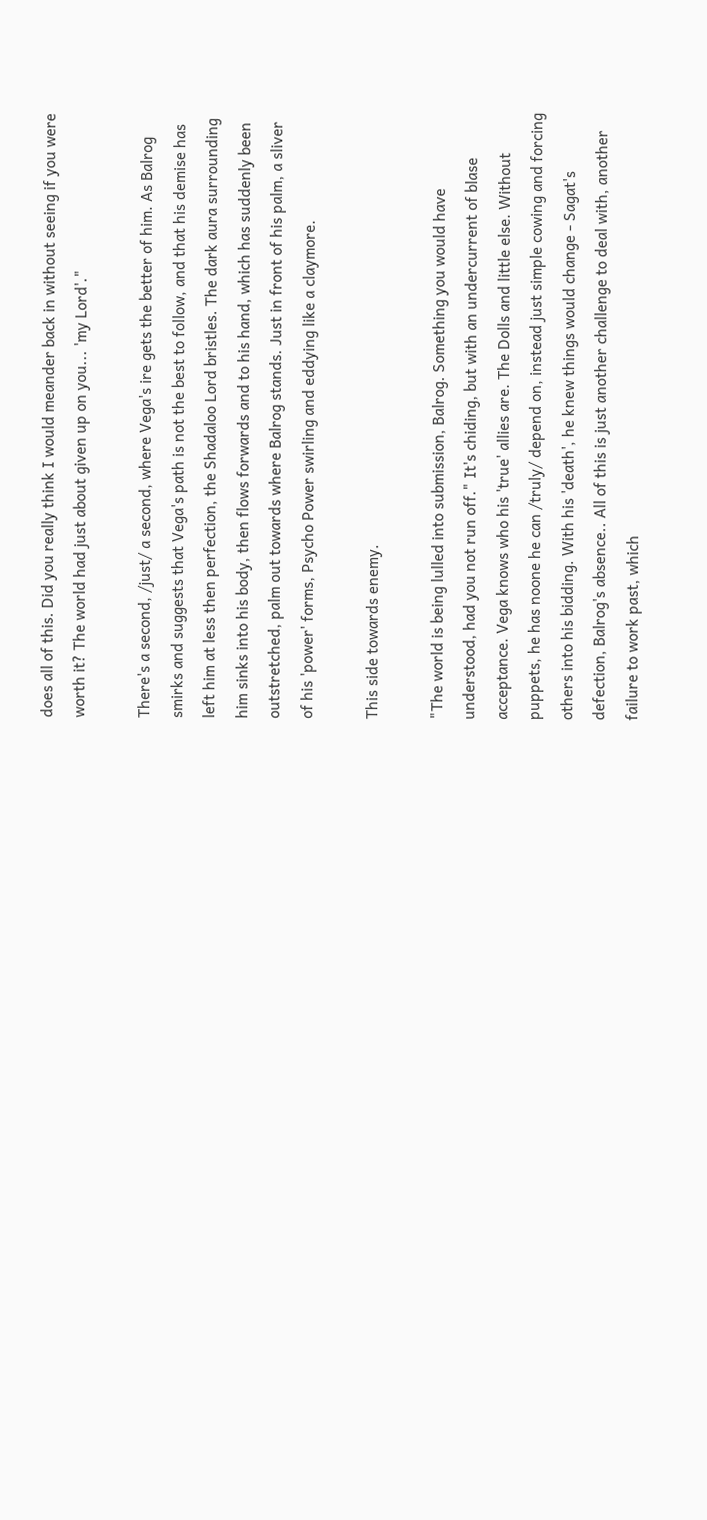does all of this. Did you really think I would meander back in without seeing if you were worth it? The world had just about given up on you... 'my Lord'."

There's a second, /just/ a second, where Vega's ire gets the better of him. As Balrog smirks and suggests that Vega's path is not the best to follow, and that his demise has left him at less then perfection, the Shadaloo Lord bristles. The dark aura surrounding him sinks into his body, then flows forwards and to his hand, which has suddenly been outstretched, palm out towards where Balrog stands. Just in front of his palm, a sliver of his 'power' forms, Psycho Power swirling and eddying like a claymore.

This side towards enemy.

"The world is being lulled into submission, Balrog. Something you would have understood, had you not run off." It's chiding, but with an undercurrent of blase acceptance. Vega knows who his 'true' allies are. The Dolls and little else. Without puppets, he has noone he can /truly/ depend on, instead just simple cowing and forcing others into his bidding. With his 'death', he knew things would change - Sagat's defection, Balrog's absence.. All of this is just another challenge to deal with, another failure to work past, which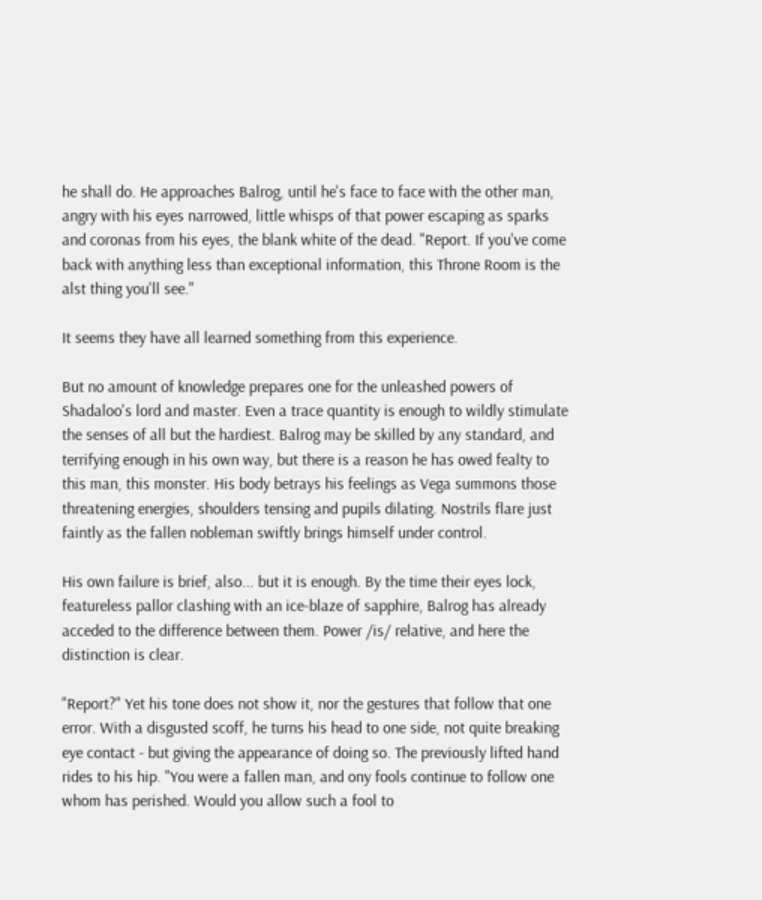he shall do. He approaches Balrog, until he's face to face with the other man, angry with his eyes narrowed, little whisps of that power escaping as sparks and coronas from his eyes, the blank white of the dead. "Report. If you've come back with anything less than exceptional information, this Throne Room is the alst thing you'll see."

It seems they have all learned something from this experience.

But no amount of knowledge prepares one for the unleashed powers of Shadaloo's lord and master. Even a trace quantity is enough to wildly stimulate the senses of all but the hardiest. Balrog may be skilled by any standard, and terrifying enough in his own way, but there is a reason he has owed fealty to this man, this monster. His body betrays his feelings as Vega summons those threatening energies, shoulders tensing and pupils dilating. Nostrils flare just faintly as the fallen nobleman swiftly brings himself under control.

His own failure is brief, also... but it is enough. By the time their eyes lock, featureless pallor clashing with an ice-blaze of sapphire, Balrog has already acceded to the difference between them. Power /is/ relative, and here the distinction is clear.

"Report?" Yet his tone does not show it, nor the gestures that follow that one error. With a disgusted scoff, he turns his head to one side, not quite breaking eye contact - but giving the appearance of doing so. The previously lifted hand rides to his hip. "You were a fallen man, and ony fools continue to follow one whom has perished. Would you allow such a fool to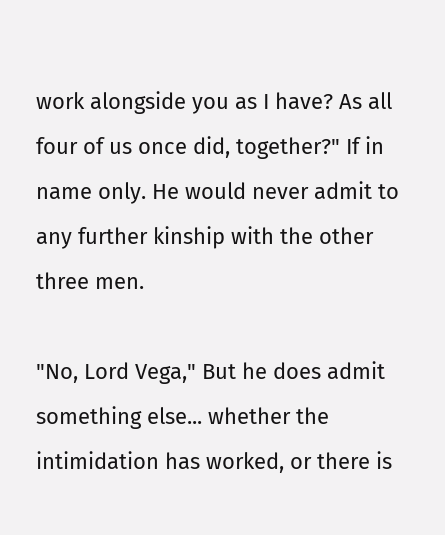work alongside you as I have? As all four of us once did, together?" If in name only. He would never admit to any further kinship with the other three men.

"No, Lord Vega," But he does admit something else... whether the intimidation has worked, or there is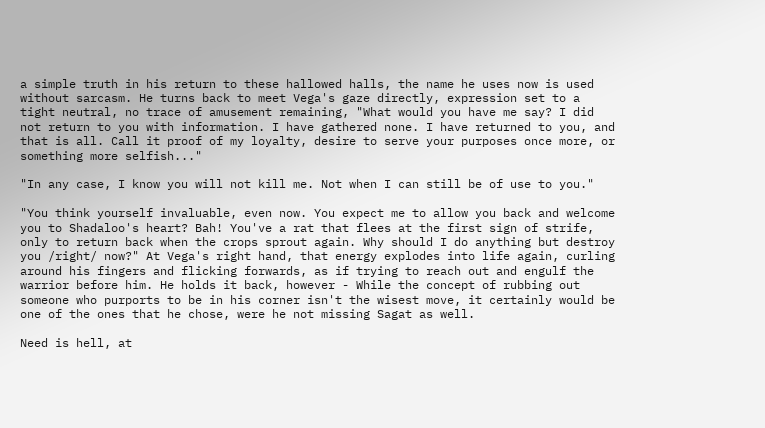a simple truth in his return to these hallowed halls, the name he uses now is used without sarcasm. He turns back to meet Vega's gaze directly, expression set to a tight neutral, no trace of amusement remaining, "What would you have me say? I did not return to you with information. I have gathered none. I have returned to you, and that is all. Call it proof of my loyalty, desire to serve your purposes once more, or something more selfish..."

"In any case, I know you will not kill me. Not when I can still be of use to you."

"You think yourself invaluable, even now. You expect me to allow you back and welcome you to Shadaloo's heart? Bah! You've a rat that flees at the first sign of strife, only to return back when the crops sprout again. Why should I do anything but destroy you /right/ now?" At Vega's right hand, that energy explodes into life again, curling around his fingers and flicking forwards, as if trying to reach out and engulf the warrior before him. He holds it back, however - While the concept of rubbing out someone who purports to be in his corner isn't the wisest move, it certainly would be one of the ones that he chose, were he not missing Sagat as well.

Need is hell, at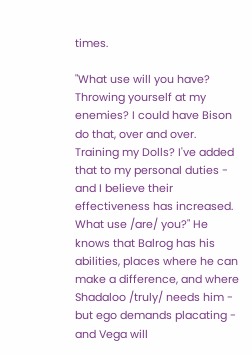times.

"What use will you have? Throwing yourself at my enemies? I could have Bison do that, over and over. Training my Dolls? I've added that to my personal duties - and I believe their effectiveness has increased. What use /are/ you?" He knows that Balrog has his abilities, places where he can make a difference, and where Shadaloo /truly/ needs him - but ego demands placating - and Vega will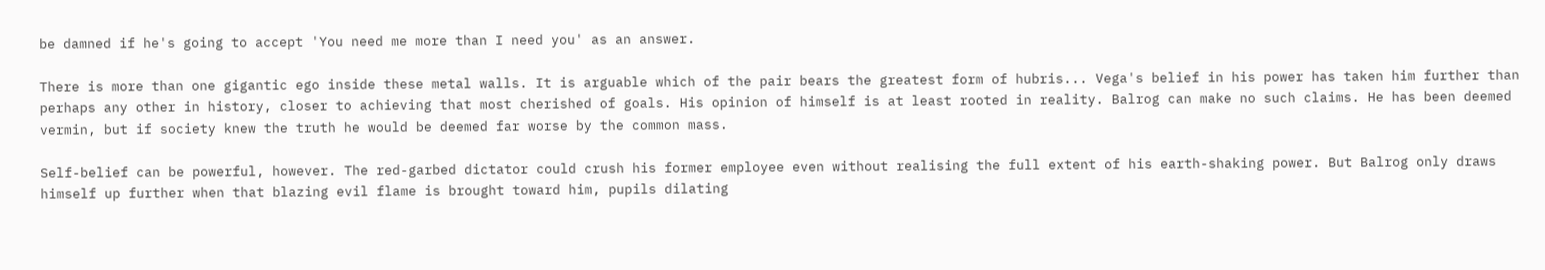be damned if he's going to accept 'You need me more than I need you' as an answer.

There is more than one gigantic ego inside these metal walls. It is arguable which of the pair bears the greatest form of hubris... Vega's belief in his power has taken him further than perhaps any other in history, closer to achieving that most cherished of goals. His opinion of himself is at least rooted in reality. Balrog can make no such claims. He has been deemed vermin, but if society knew the truth he would be deemed far worse by the common mass.

Self-belief can be powerful, however. The red-garbed dictator could crush his former employee even without realising the full extent of his earth-shaking power. But Balrog only draws himself up further when that blazing evil flame is brought toward him, pupils dilating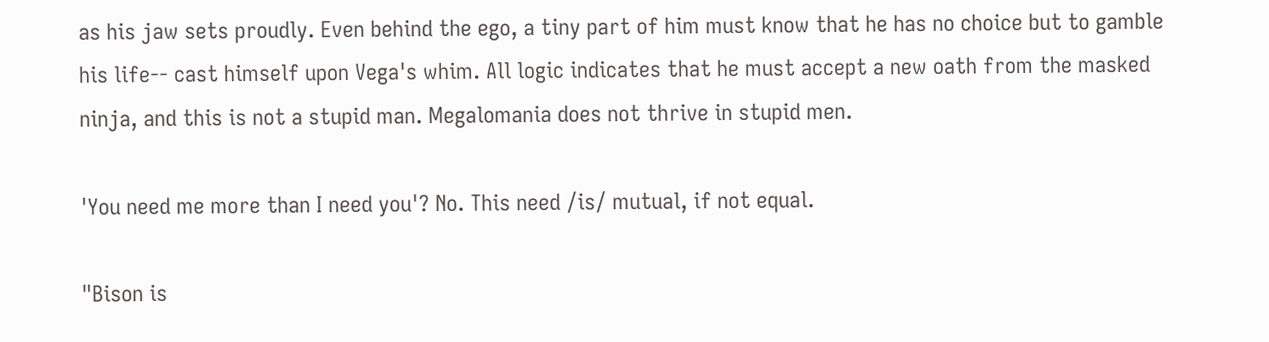as his jaw sets proudly. Even behind the ego, a tiny part of him must know that he has no choice but to gamble his life-- cast himself upon Vega's whim. All logic indicates that he must accept a new oath from the masked ninja, and this is not a stupid man. Megalomania does not thrive in stupid men.

'You need me more than I need you'? No. This need /is/ mutual, if not equal.

"Bison is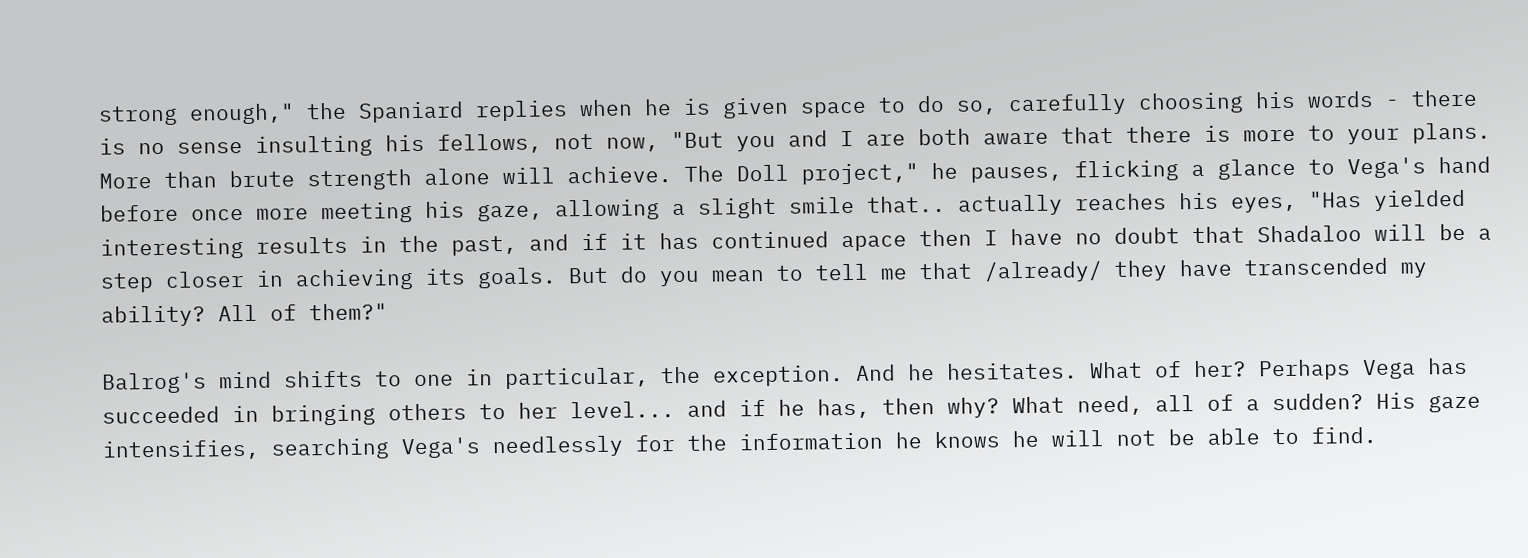strong enough," the Spaniard replies when he is given space to do so, carefully choosing his words - there is no sense insulting his fellows, not now, "But you and I are both aware that there is more to your plans. More than brute strength alone will achieve. The Doll project," he pauses, flicking a glance to Vega's hand before once more meeting his gaze, allowing a slight smile that.. actually reaches his eyes, "Has yielded interesting results in the past, and if it has continued apace then I have no doubt that Shadaloo will be a step closer in achieving its goals. But do you mean to tell me that /already/ they have transcended my ability? All of them?"

Balrog's mind shifts to one in particular, the exception. And he hesitates. What of her? Perhaps Vega has succeeded in bringing others to her level... and if he has, then why? What need, all of a sudden? His gaze intensifies, searching Vega's needlessly for the information he knows he will not be able to find.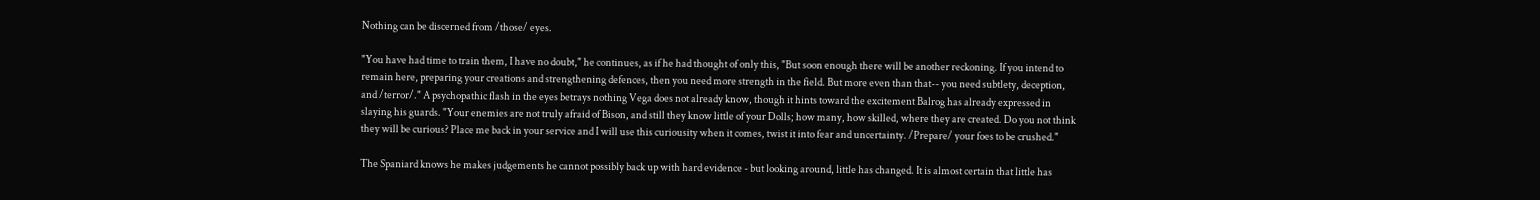Nothing can be discerned from /those/ eyes.

"You have had time to train them, I have no doubt," he continues, as if he had thought of only this, "But soon enough there will be another reckoning. If you intend to remain here, preparing your creations and strengthening defences, then you need more strength in the field. But more even than that-- you need subtlety, deception, and /terror/." A psychopathic flash in the eyes betrays nothing Vega does not already know, though it hints toward the excitement Balrog has already expressed in slaying his guards. "Your enemies are not truly afraid of Bison, and still they know little of your Dolls; how many, how skilled, where they are created. Do you not think they will be curious? Place me back in your service and I will use this curiousity when it comes, twist it into fear and uncertainty. /Prepare/ your foes to be crushed."

The Spaniard knows he makes judgements he cannot possibly back up with hard evidence - but looking around, little has changed. It is almost certain that little has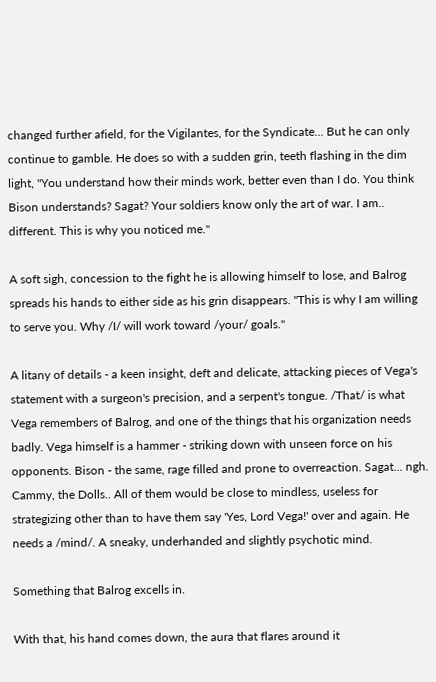changed further afield, for the Vigilantes, for the Syndicate... But he can only continue to gamble. He does so with a sudden grin, teeth flashing in the dim light, "You understand how their minds work, better even than I do. You think Bison understands? Sagat? Your soldiers know only the art of war. I am.. different. This is why you noticed me."

A soft sigh, concession to the fight he is allowing himself to lose, and Balrog spreads his hands to either side as his grin disappears. "This is why I am willing to serve you. Why /I/ will work toward /your/ goals."

A litany of details - a keen insight, deft and delicate, attacking pieces of Vega's statement with a surgeon's precision, and a serpent's tongue. /That/ is what Vega remembers of Balrog, and one of the things that his organization needs badly. Vega himself is a hammer - striking down with unseen force on his opponents. Bison - the same, rage filled and prone to overreaction. Sagat... ngh. Cammy, the Dolls.. All of them would be close to mindless, useless for strategizing other than to have them say 'Yes, Lord Vega!' over and again. He needs a /mind/. A sneaky, underhanded and slightly psychotic mind.

Something that Balrog excells in.

With that, his hand comes down, the aura that flares around it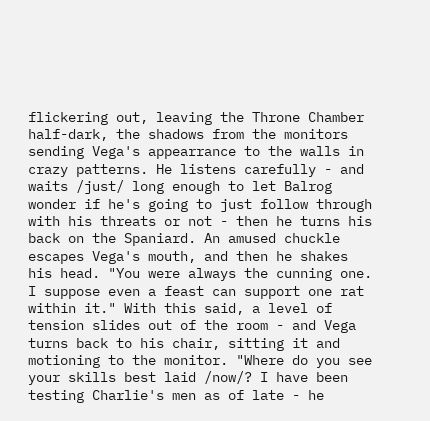flickering out, leaving the Throne Chamber half-dark, the shadows from the monitors sending Vega's appearrance to the walls in crazy patterns. He listens carefully - and waits /just/ long enough to let Balrog wonder if he's going to just follow through with his threats or not - then he turns his back on the Spaniard. An amused chuckle escapes Vega's mouth, and then he shakes his head. "You were always the cunning one. I suppose even a feast can support one rat within it." With this said, a level of tension slides out of the room - and Vega turns back to his chair, sitting it and motioning to the monitor. "Where do you see your skills best laid /now/? I have been testing Charlie's men as of late - he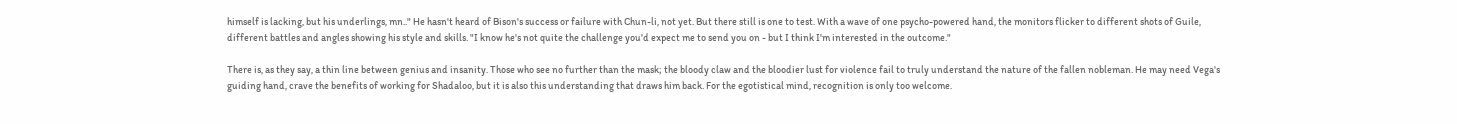himself is lacking, but his underlings, mn.." He hasn't heard of Bison's success or failure with Chun-li, not yet. But there still is one to test. With a wave of one psycho-powered hand, the monitors flicker to different shots of Guile, different battles and angles showing his style and skills. "I know he's not quite the challenge you'd expect me to send you on - but I think I'm interested in the outcome."

There is, as they say, a thin line between genius and insanity. Those who see no further than the mask; the bloody claw and the bloodier lust for violence fail to truly understand the nature of the fallen nobleman. He may need Vega's guiding hand, crave the benefits of working for Shadaloo, but it is also this understanding that draws him back. For the egotistical mind, recognition is only too welcome.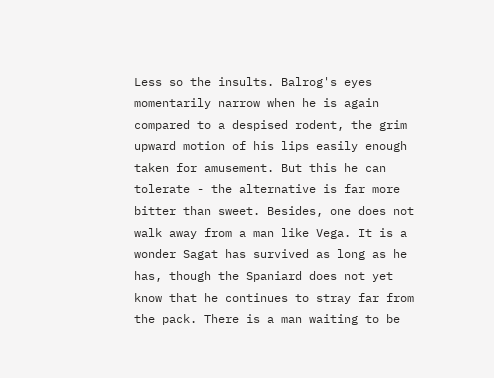Less so the insults. Balrog's eyes momentarily narrow when he is again compared to a despised rodent, the grim upward motion of his lips easily enough taken for amusement. But this he can tolerate - the alternative is far more bitter than sweet. Besides, one does not walk away from a man like Vega. It is a wonder Sagat has survived as long as he has, though the Spaniard does not yet know that he continues to stray far from the pack. There is a man waiting to be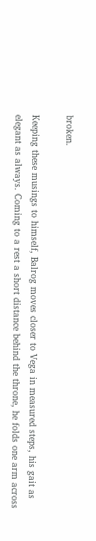broken.

Keeping these musings to himself, Balrog moves closer to Vega in measured steps, his gait as elegant as always. Coming to a rest a short distance behind the throne, he folds one arm across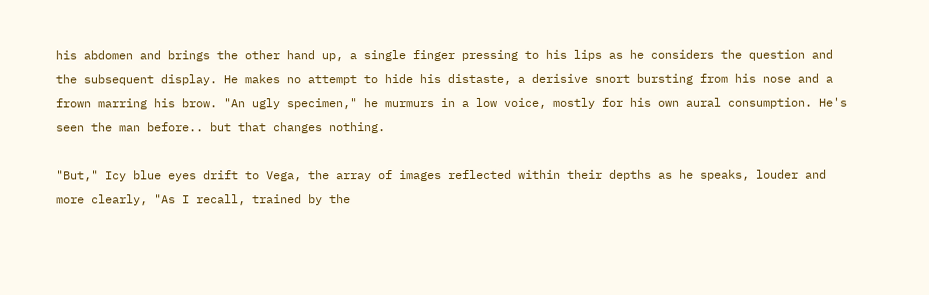his abdomen and brings the other hand up, a single finger pressing to his lips as he considers the question and the subsequent display. He makes no attempt to hide his distaste, a derisive snort bursting from his nose and a frown marring his brow. "An ugly specimen," he murmurs in a low voice, mostly for his own aural consumption. He's seen the man before.. but that changes nothing.

"But," Icy blue eyes drift to Vega, the array of images reflected within their depths as he speaks, louder and more clearly, "As I recall, trained by the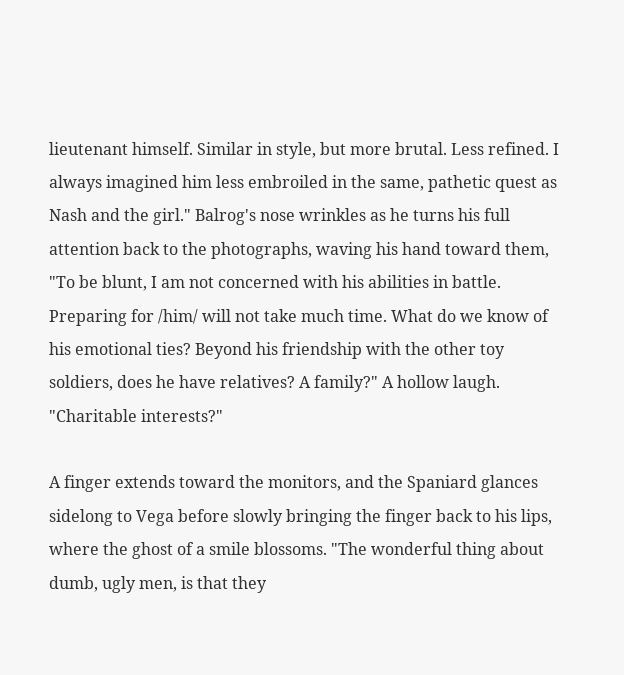lieutenant himself. Similar in style, but more brutal. Less refined. I always imagined him less embroiled in the same, pathetic quest as Nash and the girl." Balrog's nose wrinkles as he turns his full attention back to the photographs, waving his hand toward them, "To be blunt, I am not concerned with his abilities in battle. Preparing for /him/ will not take much time. What do we know of his emotional ties? Beyond his friendship with the other toy soldiers, does he have relatives? A family?" A hollow laugh. "Charitable interests?"

A finger extends toward the monitors, and the Spaniard glances sidelong to Vega before slowly bringing the finger back to his lips, where the ghost of a smile blossoms. "The wonderful thing about dumb, ugly men, is that they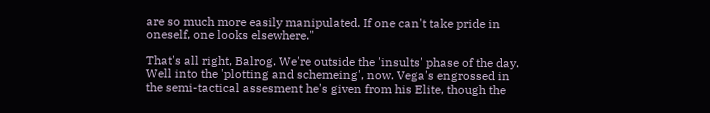are so much more easily manipulated. If one can't take pride in oneself, one looks elsewhere."

That's all right, Balrog. We're outside the 'insults' phase of the day. Well into the 'plotting and schemeing', now. Vega's engrossed in the semi-tactical assesment he's given from his Elite, though the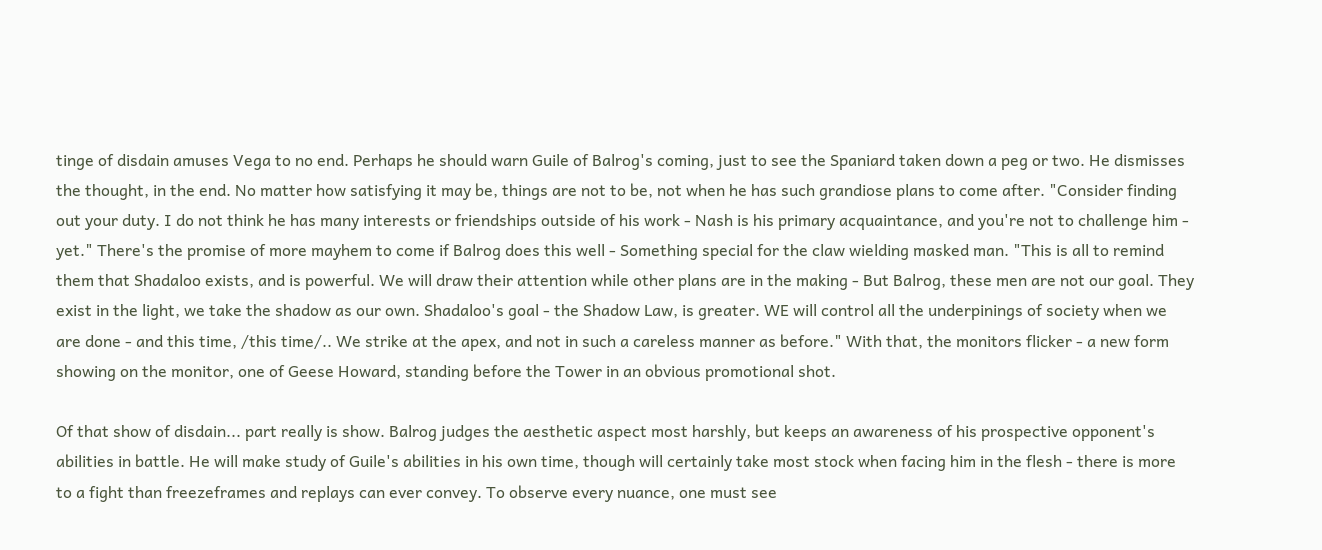tinge of disdain amuses Vega to no end. Perhaps he should warn Guile of Balrog's coming, just to see the Spaniard taken down a peg or two. He dismisses the thought, in the end. No matter how satisfying it may be, things are not to be, not when he has such grandiose plans to come after. "Consider finding out your duty. I do not think he has many interests or friendships outside of his work - Nash is his primary acquaintance, and you're not to challenge him - yet." There's the promise of more mayhem to come if Balrog does this well - Something special for the claw wielding masked man. "This is all to remind them that Shadaloo exists, and is powerful. We will draw their attention while other plans are in the making - But Balrog, these men are not our goal. They exist in the light, we take the shadow as our own. Shadaloo's goal - the Shadow Law, is greater. WE will control all the underpinings of society when we are done - and this time, /this time/.. We strike at the apex, and not in such a careless manner as before." With that, the monitors flicker - a new form showing on the monitor, one of Geese Howard, standing before the Tower in an obvious promotional shot.

Of that show of disdain... part really is show. Balrog judges the aesthetic aspect most harshly, but keeps an awareness of his prospective opponent's abilities in battle. He will make study of Guile's abilities in his own time, though will certainly take most stock when facing him in the flesh - there is more to a fight than freezeframes and replays can ever convey. To observe every nuance, one must see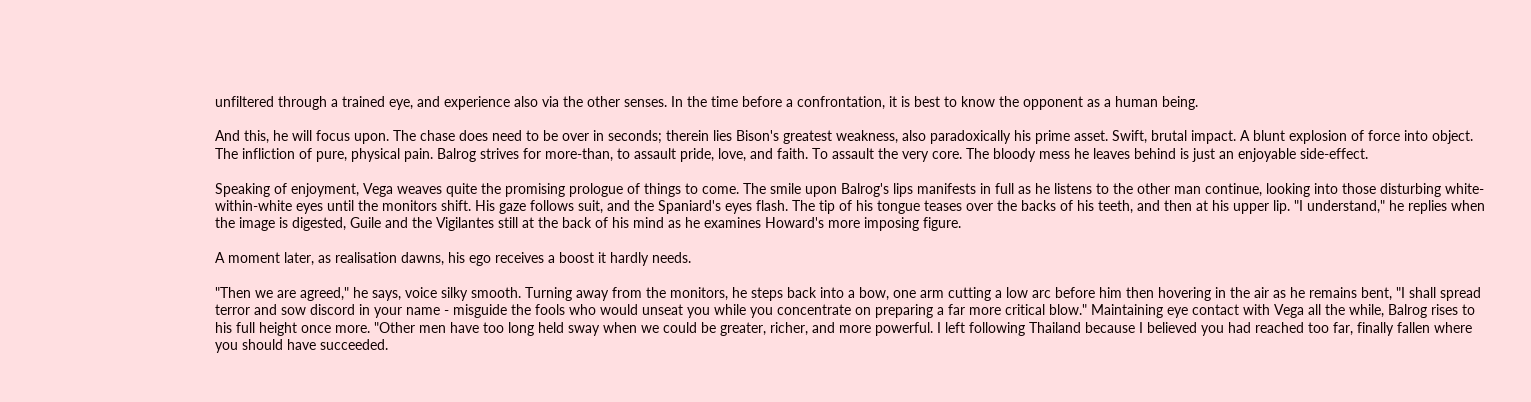unfiltered through a trained eye, and experience also via the other senses. In the time before a confrontation, it is best to know the opponent as a human being.

And this, he will focus upon. The chase does need to be over in seconds; therein lies Bison's greatest weakness, also paradoxically his prime asset. Swift, brutal impact. A blunt explosion of force into object. The infliction of pure, physical pain. Balrog strives for more-than, to assault pride, love, and faith. To assault the very core. The bloody mess he leaves behind is just an enjoyable side-effect.

Speaking of enjoyment, Vega weaves quite the promising prologue of things to come. The smile upon Balrog's lips manifests in full as he listens to the other man continue, looking into those disturbing white-within-white eyes until the monitors shift. His gaze follows suit, and the Spaniard's eyes flash. The tip of his tongue teases over the backs of his teeth, and then at his upper lip. "I understand," he replies when the image is digested, Guile and the Vigilantes still at the back of his mind as he examines Howard's more imposing figure.

A moment later, as realisation dawns, his ego receives a boost it hardly needs.

"Then we are agreed," he says, voice silky smooth. Turning away from the monitors, he steps back into a bow, one arm cutting a low arc before him then hovering in the air as he remains bent, "I shall spread terror and sow discord in your name - misguide the fools who would unseat you while you concentrate on preparing a far more critical blow." Maintaining eye contact with Vega all the while, Balrog rises to his full height once more. "Other men have too long held sway when we could be greater, richer, and more powerful. I left following Thailand because I believed you had reached too far, finally fallen where you should have succeeded.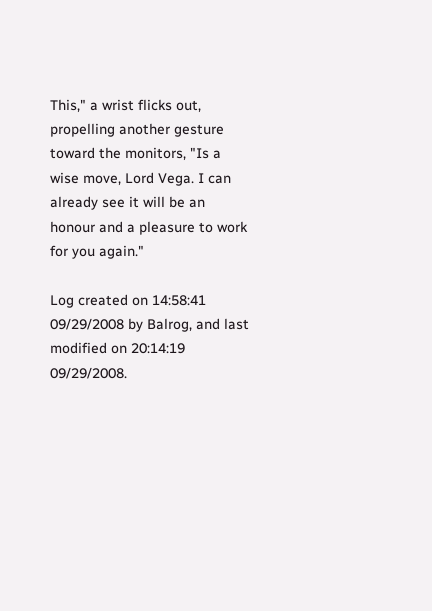This," a wrist flicks out, propelling another gesture toward the monitors, "Is a wise move, Lord Vega. I can already see it will be an honour and a pleasure to work for you again."

Log created on 14:58:41 09/29/2008 by Balrog, and last modified on 20:14:19 09/29/2008.